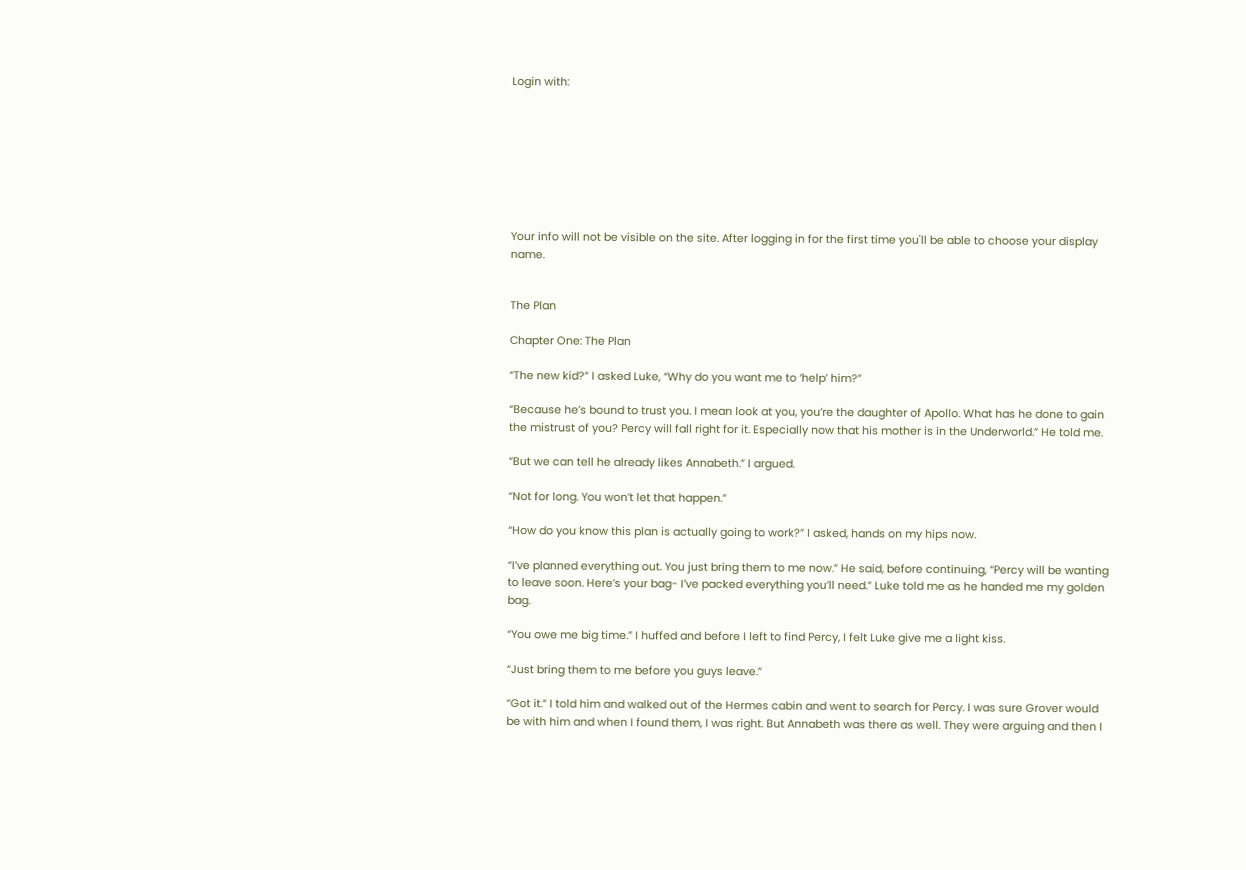Login with:








Your info will not be visible on the site. After logging in for the first time you'll be able to choose your display name.


The Plan

Chapter One: The Plan

“The new kid?” I asked Luke, “Why do you want me to ‘help’ him?”

“Because he’s bound to trust you. I mean look at you, you’re the daughter of Apollo. What has he done to gain the mistrust of you? Percy will fall right for it. Especially now that his mother is in the Underworld.” He told me.

“But we can tell he already likes Annabeth.” I argued.

“Not for long. You won’t let that happen.”

“How do you know this plan is actually going to work?” I asked, hands on my hips now.

“I’ve planned everything out. You just bring them to me now.” He said, before continuing, “Percy will be wanting to leave soon. Here’s your bag- I’ve packed everything you’ll need.” Luke told me as he handed me my golden bag.

“You owe me big time.” I huffed and before I left to find Percy, I felt Luke give me a light kiss.

“Just bring them to me before you guys leave.”

“Got it.” I told him and walked out of the Hermes cabin and went to search for Percy. I was sure Grover would be with him and when I found them, I was right. But Annabeth was there as well. They were arguing and then I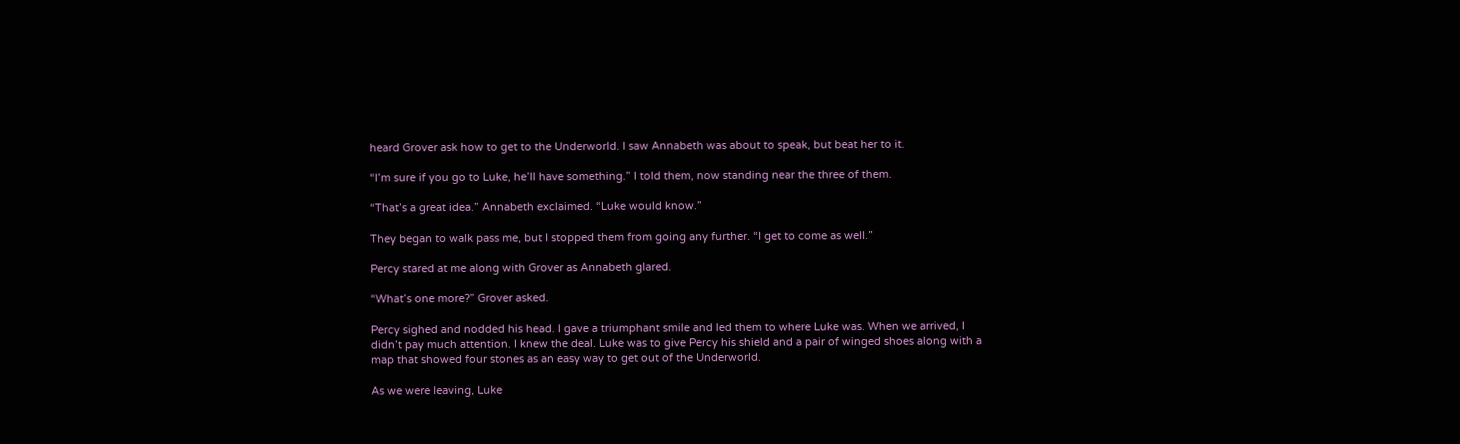heard Grover ask how to get to the Underworld. I saw Annabeth was about to speak, but beat her to it.

“I’m sure if you go to Luke, he’ll have something.” I told them, now standing near the three of them.

“That’s a great idea.” Annabeth exclaimed. “Luke would know.”

They began to walk pass me, but I stopped them from going any further. “I get to come as well.”

Percy stared at me along with Grover as Annabeth glared.

“What’s one more?” Grover asked.

Percy sighed and nodded his head. I gave a triumphant smile and led them to where Luke was. When we arrived, I didn’t pay much attention. I knew the deal. Luke was to give Percy his shield and a pair of winged shoes along with a map that showed four stones as an easy way to get out of the Underworld.

As we were leaving, Luke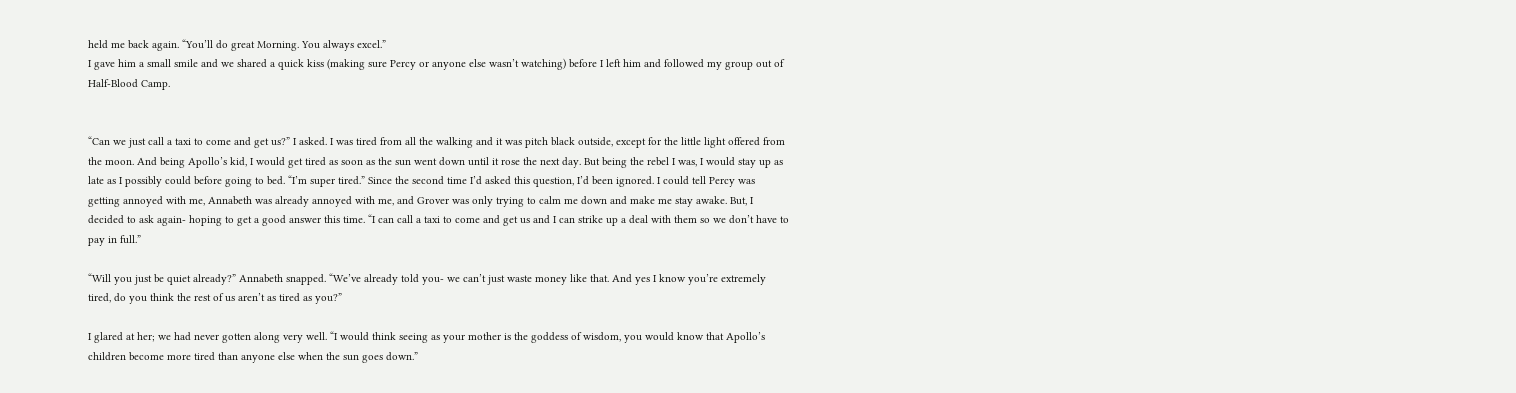held me back again. “You’ll do great Morning. You always excel.”
I gave him a small smile and we shared a quick kiss (making sure Percy or anyone else wasn’t watching) before I left him and followed my group out of Half-Blood Camp.


“Can we just call a taxi to come and get us?” I asked. I was tired from all the walking and it was pitch black outside, except for the little light offered from the moon. And being Apollo’s kid, I would get tired as soon as the sun went down until it rose the next day. But being the rebel I was, I would stay up as late as I possibly could before going to bed. “I’m super tired.” Since the second time I’d asked this question, I’d been ignored. I could tell Percy was getting annoyed with me, Annabeth was already annoyed with me, and Grover was only trying to calm me down and make me stay awake. But, I decided to ask again- hoping to get a good answer this time. “I can call a taxi to come and get us and I can strike up a deal with them so we don’t have to pay in full.”

“Will you just be quiet already?” Annabeth snapped. “We’ve already told you- we can’t just waste money like that. And yes I know you’re extremely tired, do you think the rest of us aren’t as tired as you?”

I glared at her; we had never gotten along very well. “I would think seeing as your mother is the goddess of wisdom, you would know that Apollo’s children become more tired than anyone else when the sun goes down.”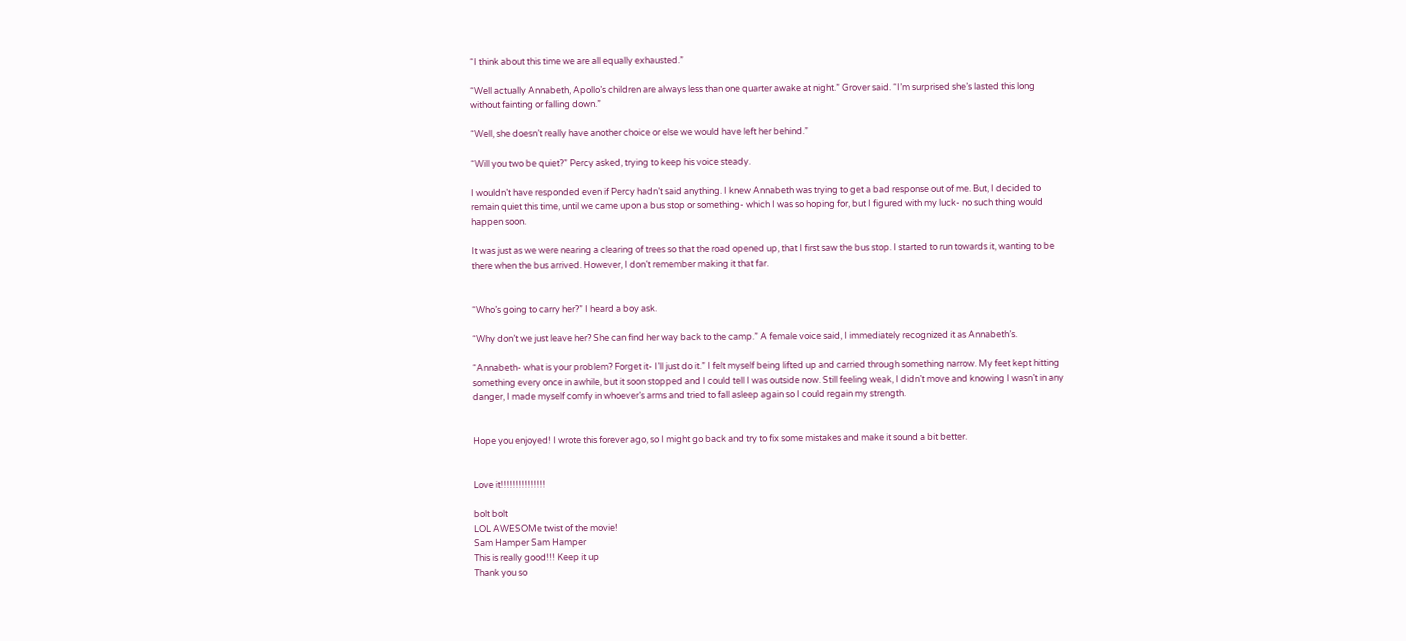“I think about this time we are all equally exhausted.”

“Well actually Annabeth, Apollo’s children are always less than one quarter awake at night.” Grover said. “I’m surprised she’s lasted this long without fainting or falling down.”

“Well, she doesn’t really have another choice or else we would have left her behind.”

“Will you two be quiet?” Percy asked, trying to keep his voice steady.

I wouldn’t have responded even if Percy hadn’t said anything. I knew Annabeth was trying to get a bad response out of me. But, I decided to remain quiet this time, until we came upon a bus stop or something- which I was so hoping for, but I figured with my luck- no such thing would happen soon.

It was just as we were nearing a clearing of trees so that the road opened up, that I first saw the bus stop. I started to run towards it, wanting to be there when the bus arrived. However, I don’t remember making it that far.


“Who’s going to carry her?” I heard a boy ask.

“Why don’t we just leave her? She can find her way back to the camp.” A female voice said, I immediately recognized it as Annabeth’s.

“Annabeth- what is your problem? Forget it- I’ll just do it.” I felt myself being lifted up and carried through something narrow. My feet kept hitting something every once in awhile, but it soon stopped and I could tell I was outside now. Still feeling weak, I didn’t move and knowing I wasn’t in any danger, I made myself comfy in whoever’s arms and tried to fall asleep again so I could regain my strength.


Hope you enjoyed! I wrote this forever ago, so I might go back and try to fix some mistakes and make it sound a bit better.


Love it!!!!!!!!!!!!!!!

bolt bolt
LOL AWESOMe twist of the movie!
Sam Hamper Sam Hamper
This is really good!!! Keep it up
Thank you so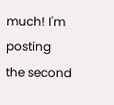much! I'm posting the second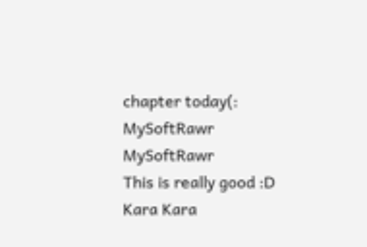chapter today(:
MySoftRawr MySoftRawr
This is really good :D
Kara Kara